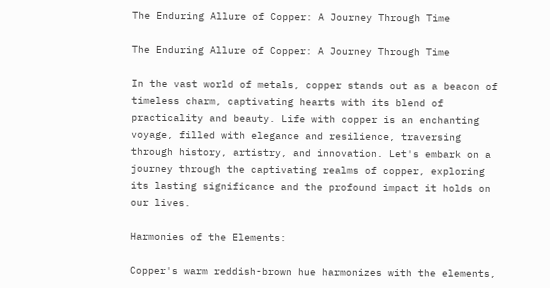The Enduring Allure of Copper: A Journey Through Time

The Enduring Allure of Copper: A Journey Through Time

In the vast world of metals, copper stands out as a beacon of timeless charm, captivating hearts with its blend of practicality and beauty. Life with copper is an enchanting voyage, filled with elegance and resilience, traversing through history, artistry, and innovation. Let's embark on a journey through the captivating realms of copper, exploring its lasting significance and the profound impact it holds on our lives.

Harmonies of the Elements:

Copper's warm reddish-brown hue harmonizes with the elements,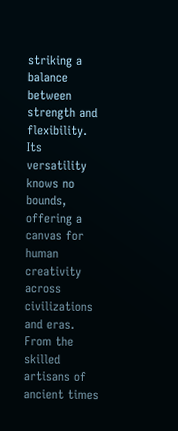striking a balance between strength and flexibility. Its versatility knows no bounds, offering a canvas for human creativity across civilizations and eras. From the skilled artisans of ancient times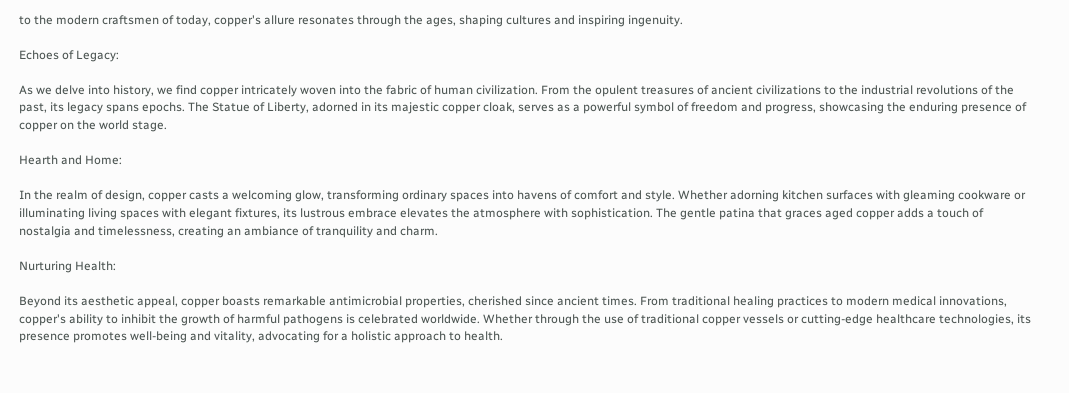to the modern craftsmen of today, copper's allure resonates through the ages, shaping cultures and inspiring ingenuity.

Echoes of Legacy:

As we delve into history, we find copper intricately woven into the fabric of human civilization. From the opulent treasures of ancient civilizations to the industrial revolutions of the past, its legacy spans epochs. The Statue of Liberty, adorned in its majestic copper cloak, serves as a powerful symbol of freedom and progress, showcasing the enduring presence of copper on the world stage.

Hearth and Home:

In the realm of design, copper casts a welcoming glow, transforming ordinary spaces into havens of comfort and style. Whether adorning kitchen surfaces with gleaming cookware or illuminating living spaces with elegant fixtures, its lustrous embrace elevates the atmosphere with sophistication. The gentle patina that graces aged copper adds a touch of nostalgia and timelessness, creating an ambiance of tranquility and charm.

Nurturing Health:

Beyond its aesthetic appeal, copper boasts remarkable antimicrobial properties, cherished since ancient times. From traditional healing practices to modern medical innovations, copper's ability to inhibit the growth of harmful pathogens is celebrated worldwide. Whether through the use of traditional copper vessels or cutting-edge healthcare technologies, its presence promotes well-being and vitality, advocating for a holistic approach to health.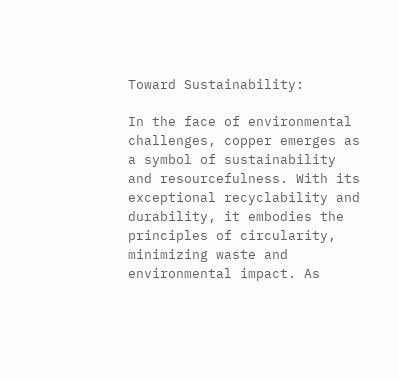Toward Sustainability:

In the face of environmental challenges, copper emerges as a symbol of sustainability and resourcefulness. With its exceptional recyclability and durability, it embodies the principles of circularity, minimizing waste and environmental impact. As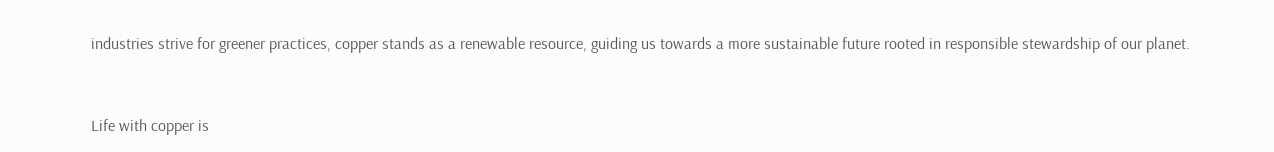industries strive for greener practices, copper stands as a renewable resource, guiding us towards a more sustainable future rooted in responsible stewardship of our planet.


Life with copper is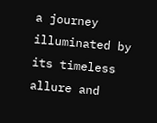a journey illuminated by its timeless allure and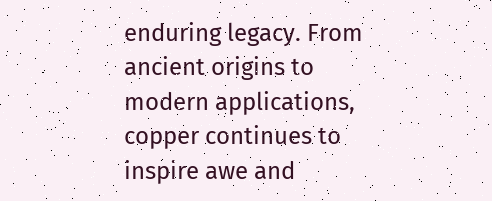enduring legacy. From ancient origins to modern applications, copper continues to inspire awe and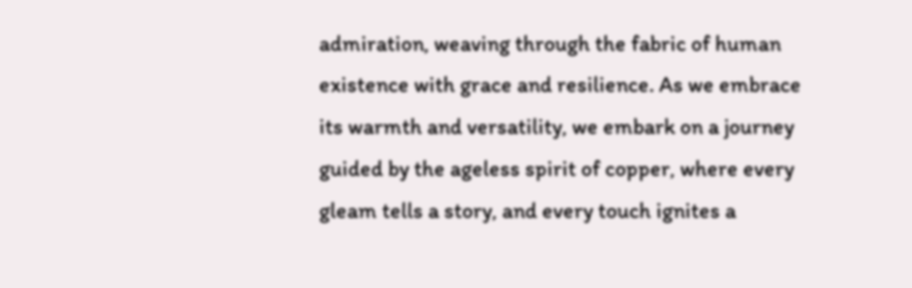admiration, weaving through the fabric of human existence with grace and resilience. As we embrace its warmth and versatility, we embark on a journey guided by the ageless spirit of copper, where every gleam tells a story, and every touch ignites a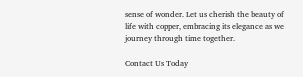sense of wonder. Let us cherish the beauty of life with copper, embracing its elegance as we journey through time together.

Contact Us Today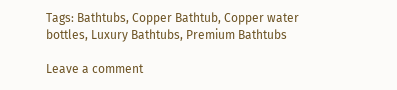Tags: Bathtubs, Copper Bathtub, Copper water bottles, Luxury Bathtubs, Premium Bathtubs

Leave a comment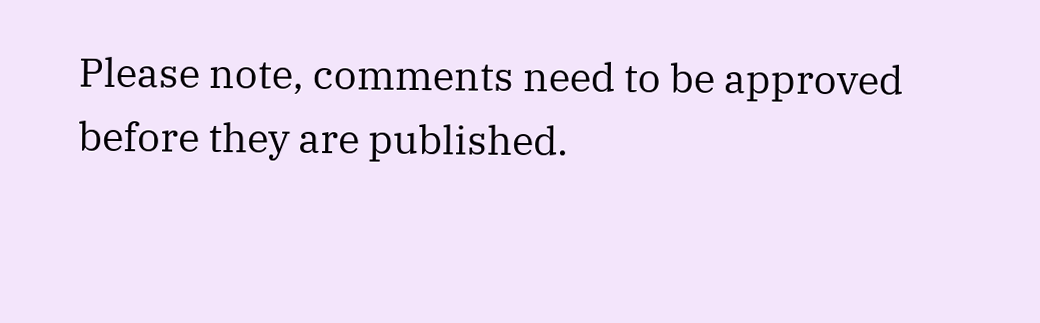Please note, comments need to be approved before they are published.